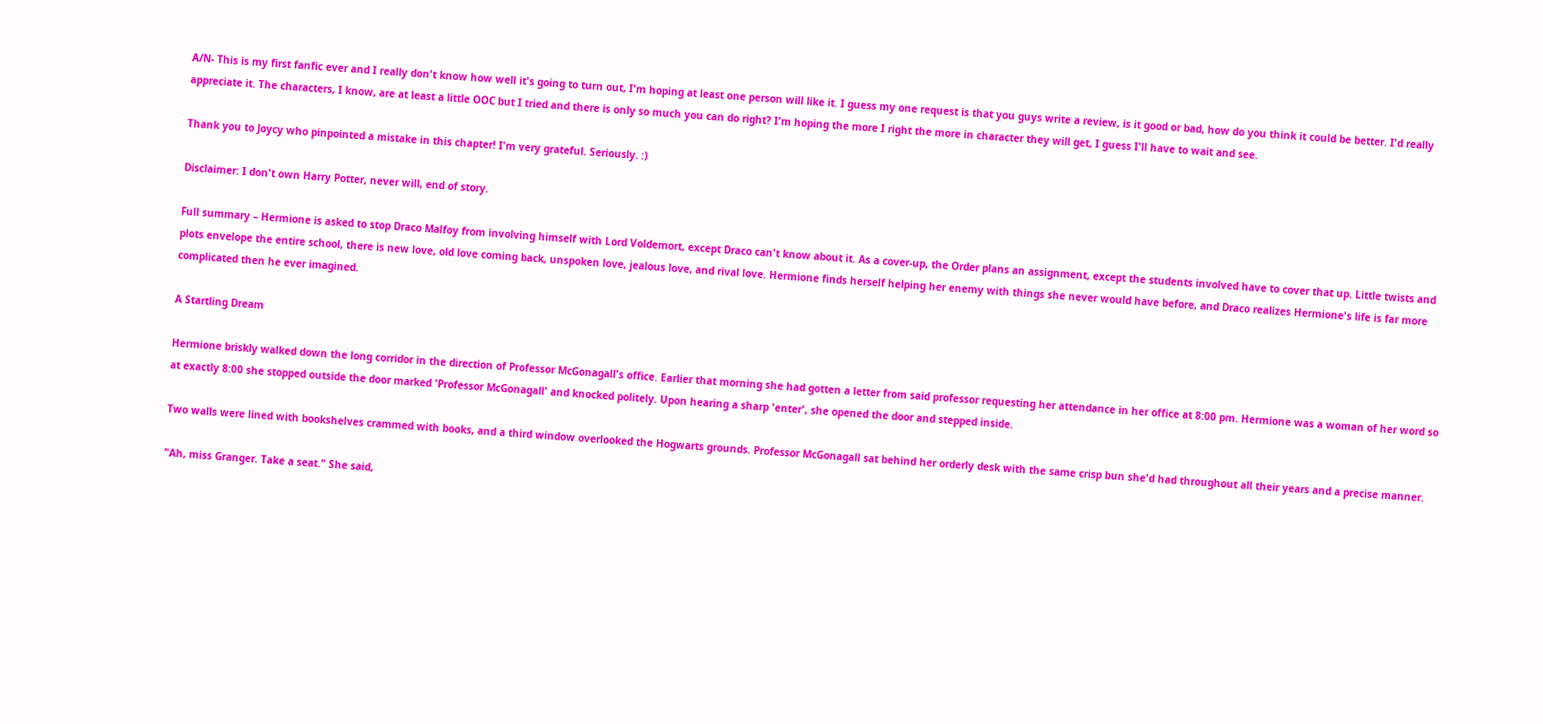A/N- This is my first fanfic ever and I really don't know how well it's going to turn out, I'm hoping at least one person will like it. I guess my one request is that you guys write a review, is it good or bad, how do you think it could be better. I'd really appreciate it. The characters, I know, are at least a little OOC but I tried and there is only so much you can do right? I'm hoping the more I right the more in character they will get, I guess I'll have to wait and see.

Thank you to Joycy who pinpointed a mistake in this chapter! I'm very grateful. Seriously. :)

Disclaimer: I don't own Harry Potter, never will, end of story.

Full summary – Hermione is asked to stop Draco Malfoy from involving himself with Lord Voldemort, except Draco can't know about it. As a cover-up, the Order plans an assignment, except the students involved have to cover that up. Little twists and plots envelope the entire school, there is new love, old love coming back, unspoken love, jealous love, and rival love. Hermione finds herself helping her enemy with things she never would have before, and Draco realizes Hermione's life is far more complicated then he ever imagined.

A Startling Dream

Hermione briskly walked down the long corridor in the direction of Professor McGonagall's office. Earlier that morning she had gotten a letter from said professor requesting her attendance in her office at 8:00 pm. Hermione was a woman of her word so at exactly 8:00 she stopped outside the door marked 'Professor McGonagall' and knocked politely. Upon hearing a sharp 'enter', she opened the door and stepped inside.

Two walls were lined with bookshelves crammed with books, and a third window overlooked the Hogwarts grounds. Professor McGonagall sat behind her orderly desk with the same crisp bun she'd had throughout all their years and a precise manner.

"Ah, miss Granger. Take a seat." She said,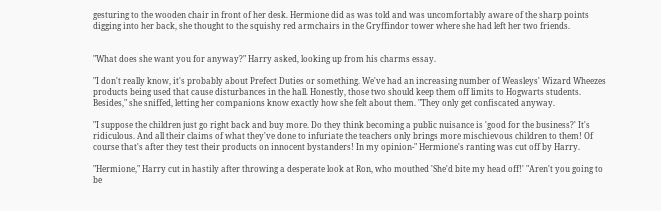gesturing to the wooden chair in front of her desk. Hermione did as was told and was uncomfortably aware of the sharp points digging into her back, she thought to the squishy red armchairs in the Gryffindor tower where she had left her two friends.


"What does she want you for anyway?" Harry asked, looking up from his charms essay.

"I don't really know, it's probably about Prefect Duties or something. We've had an increasing number of Weasleys' Wizard Wheezes products being used that cause disturbances in the hall. Honestly, those two should keep them off limits to Hogwarts students. Besides," she sniffed, letting her companions know exactly how she felt about them. "They only get confiscated anyway.

"I suppose the children just go right back and buy more. Do they think becoming a public nuisance is 'good for the business?' It's ridiculous. And all their claims of what they've done to infuriate the teachers only brings more mischievous children to them! Of course that's after they test their products on innocent bystanders! In my opinion-" Hermione's ranting was cut off by Harry.

"Hermione," Harry cut in hastily after throwing a desperate look at Ron, who mouthed 'She'd bite my head off!' "Aren't you going to be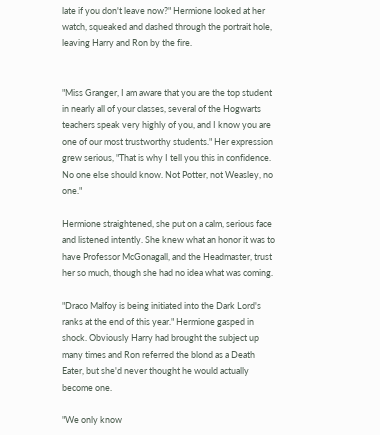late if you don't leave now?" Hermione looked at her watch, squeaked and dashed through the portrait hole, leaving Harry and Ron by the fire.


"Miss Granger, I am aware that you are the top student in nearly all of your classes, several of the Hogwarts teachers speak very highly of you, and I know you are one of our most trustworthy students." Her expression grew serious, "That is why I tell you this in confidence. No one else should know. Not Potter, not Weasley, no one."

Hermione straightened, she put on a calm, serious face and listened intently. She knew what an honor it was to have Professor McGonagall, and the Headmaster, trust her so much, though she had no idea what was coming.

"Draco Malfoy is being initiated into the Dark Lord's ranks at the end of this year." Hermione gasped in shock. Obviously Harry had brought the subject up many times and Ron referred the blond as a Death Eater, but she'd never thought he would actually become one.

"We only know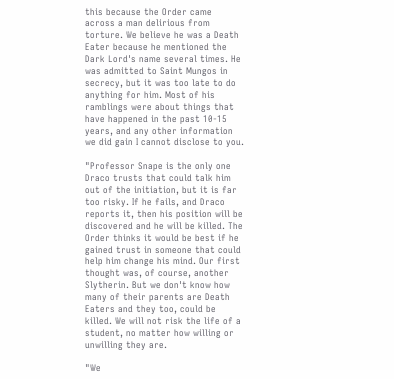this because the Order came across a man delirious from torture. We believe he was a Death Eater because he mentioned the Dark Lord's name several times. He was admitted to Saint Mungos in secrecy, but it was too late to do anything for him. Most of his ramblings were about things that have happened in the past 10-15 years, and any other information we did gain I cannot disclose to you.

"Professor Snape is the only one Draco trusts that could talk him out of the initiation, but it is far too risky. If he fails, and Draco reports it, then his position will be discovered and he will be killed. The Order thinks it would be best if he gained trust in someone that could help him change his mind. Our first thought was, of course, another Slytherin. But we don't know how many of their parents are Death Eaters and they too, could be killed. We will not risk the life of a student, no matter how willing or unwilling they are.

"We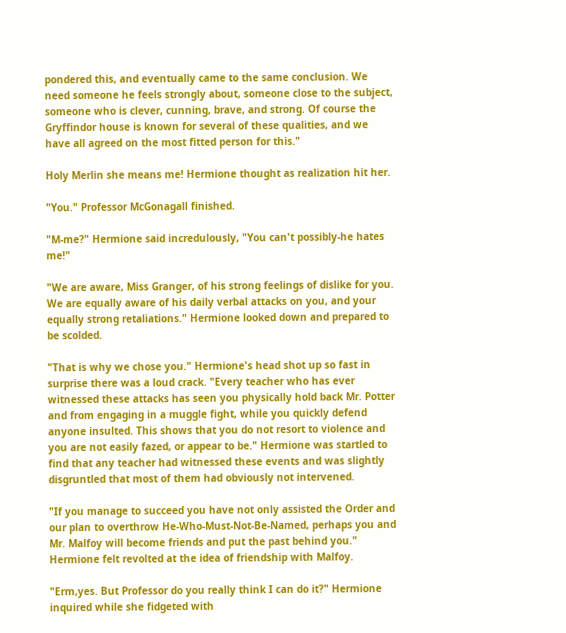pondered this, and eventually came to the same conclusion. We need someone he feels strongly about, someone close to the subject, someone who is clever, cunning, brave, and strong. Of course the Gryffindor house is known for several of these qualities, and we have all agreed on the most fitted person for this."

Holy Merlin she means me! Hermione thought as realization hit her.

"You." Professor McGonagall finished.

"M-me?" Hermione said incredulously, "You can't possibly-he hates me!"

"We are aware, Miss Granger, of his strong feelings of dislike for you. We are equally aware of his daily verbal attacks on you, and your equally strong retaliations." Hermione looked down and prepared to be scolded.

"That is why we chose you." Hermione's head shot up so fast in surprise there was a loud crack. "Every teacher who has ever witnessed these attacks has seen you physically hold back Mr. Potter and from engaging in a muggle fight, while you quickly defend anyone insulted. This shows that you do not resort to violence and you are not easily fazed, or appear to be." Hermione was startled to find that any teacher had witnessed these events and was slightly disgruntled that most of them had obviously not intervened.

"If you manage to succeed you have not only assisted the Order and our plan to overthrow He-Who-Must-Not-Be-Named, perhaps you and Mr. Malfoy will become friends and put the past behind you." Hermione felt revolted at the idea of friendship with Malfoy.

"Erm,yes. But Professor do you really think I can do it?" Hermione inquired while she fidgeted with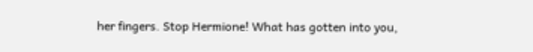her fingers. Stop Hermione! What has gotten into you,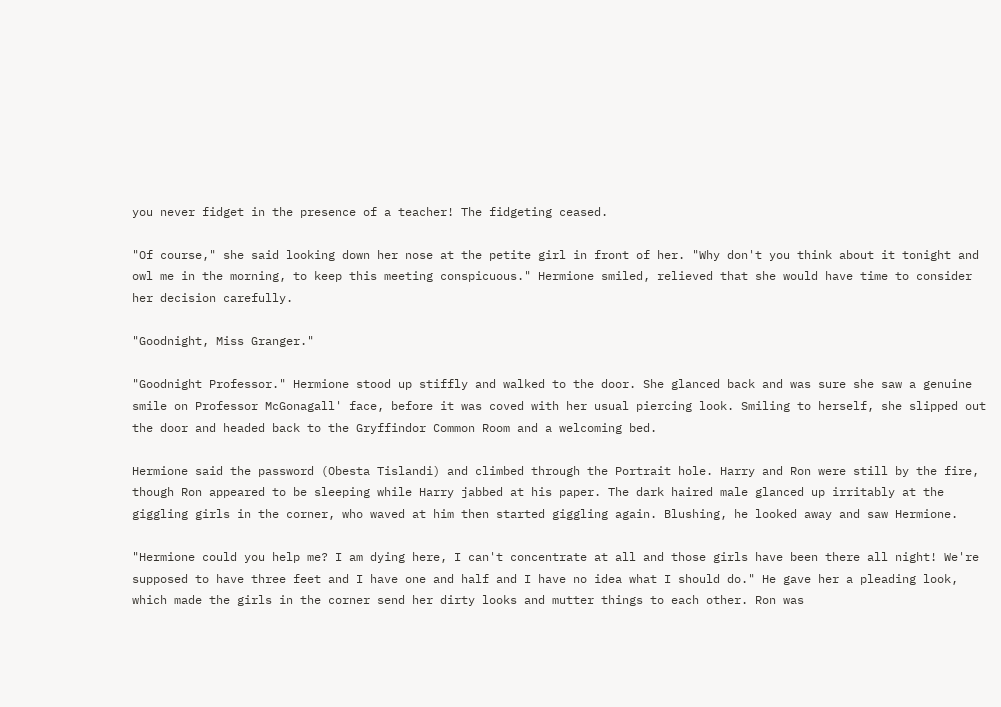you never fidget in the presence of a teacher! The fidgeting ceased.

"Of course," she said looking down her nose at the petite girl in front of her. "Why don't you think about it tonight and owl me in the morning, to keep this meeting conspicuous." Hermione smiled, relieved that she would have time to consider her decision carefully.

"Goodnight, Miss Granger."

"Goodnight Professor." Hermione stood up stiffly and walked to the door. She glanced back and was sure she saw a genuine smile on Professor McGonagall' face, before it was coved with her usual piercing look. Smiling to herself, she slipped out the door and headed back to the Gryffindor Common Room and a welcoming bed.

Hermione said the password (Obesta Tislandi) and climbed through the Portrait hole. Harry and Ron were still by the fire, though Ron appeared to be sleeping while Harry jabbed at his paper. The dark haired male glanced up irritably at the giggling girls in the corner, who waved at him then started giggling again. Blushing, he looked away and saw Hermione.

"Hermione could you help me? I am dying here, I can't concentrate at all and those girls have been there all night! We're supposed to have three feet and I have one and half and I have no idea what I should do." He gave her a pleading look, which made the girls in the corner send her dirty looks and mutter things to each other. Ron was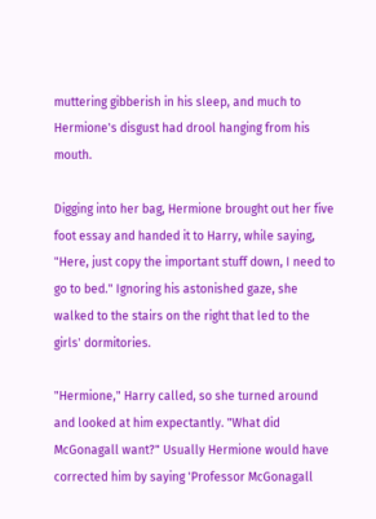muttering gibberish in his sleep, and much to Hermione's disgust had drool hanging from his mouth.

Digging into her bag, Hermione brought out her five foot essay and handed it to Harry, while saying, "Here, just copy the important stuff down, I need to go to bed." Ignoring his astonished gaze, she walked to the stairs on the right that led to the girls' dormitories.

"Hermione," Harry called, so she turned around and looked at him expectantly. "What did McGonagall want?" Usually Hermione would have corrected him by saying 'Professor McGonagall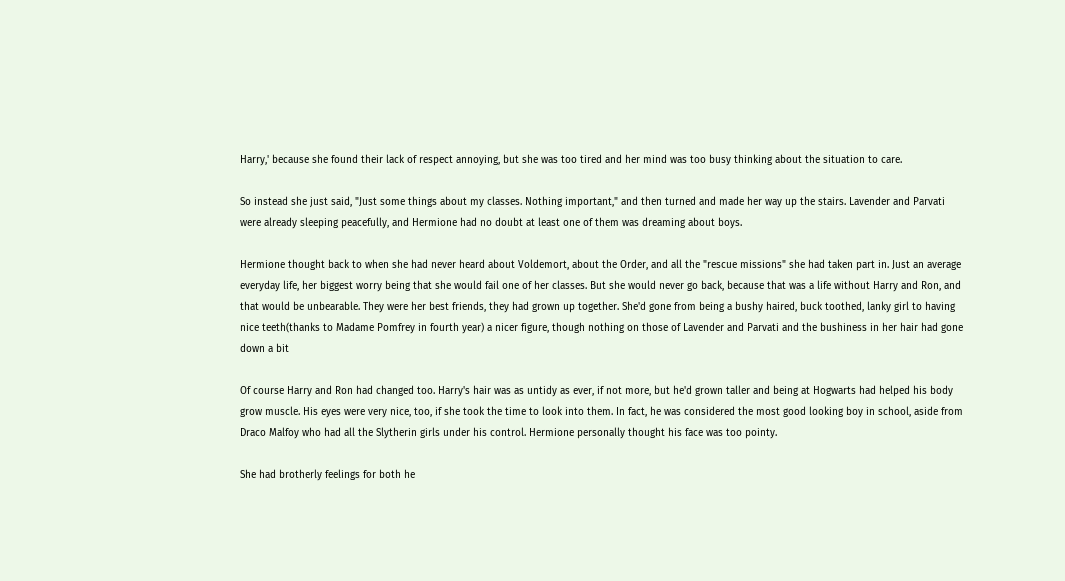Harry,' because she found their lack of respect annoying, but she was too tired and her mind was too busy thinking about the situation to care.

So instead she just said, "Just some things about my classes. Nothing important," and then turned and made her way up the stairs. Lavender and Parvati were already sleeping peacefully, and Hermione had no doubt at least one of them was dreaming about boys.

Hermione thought back to when she had never heard about Voldemort, about the Order, and all the "rescue missions" she had taken part in. Just an average everyday life, her biggest worry being that she would fail one of her classes. But she would never go back, because that was a life without Harry and Ron, and that would be unbearable. They were her best friends, they had grown up together. She'd gone from being a bushy haired, buck toothed, lanky girl to having nice teeth(thanks to Madame Pomfrey in fourth year) a nicer figure, though nothing on those of Lavender and Parvati and the bushiness in her hair had gone down a bit

Of course Harry and Ron had changed too. Harry's hair was as untidy as ever, if not more, but he'd grown taller and being at Hogwarts had helped his body grow muscle. His eyes were very nice, too, if she took the time to look into them. In fact, he was considered the most good looking boy in school, aside from Draco Malfoy who had all the Slytherin girls under his control. Hermione personally thought his face was too pointy.

She had brotherly feelings for both he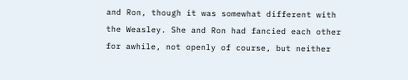and Ron, though it was somewhat different with the Weasley. She and Ron had fancied each other for awhile, not openly of course, but neither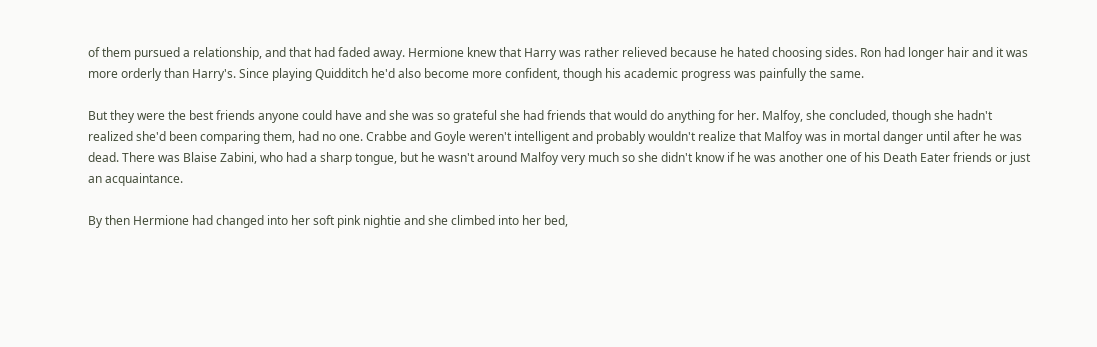of them pursued a relationship, and that had faded away. Hermione knew that Harry was rather relieved because he hated choosing sides. Ron had longer hair and it was more orderly than Harry's. Since playing Quidditch he'd also become more confident, though his academic progress was painfully the same.

But they were the best friends anyone could have and she was so grateful she had friends that would do anything for her. Malfoy, she concluded, though she hadn't realized she'd been comparing them, had no one. Crabbe and Goyle weren't intelligent and probably wouldn't realize that Malfoy was in mortal danger until after he was dead. There was Blaise Zabini, who had a sharp tongue, but he wasn't around Malfoy very much so she didn't know if he was another one of his Death Eater friends or just an acquaintance.

By then Hermione had changed into her soft pink nightie and she climbed into her bed,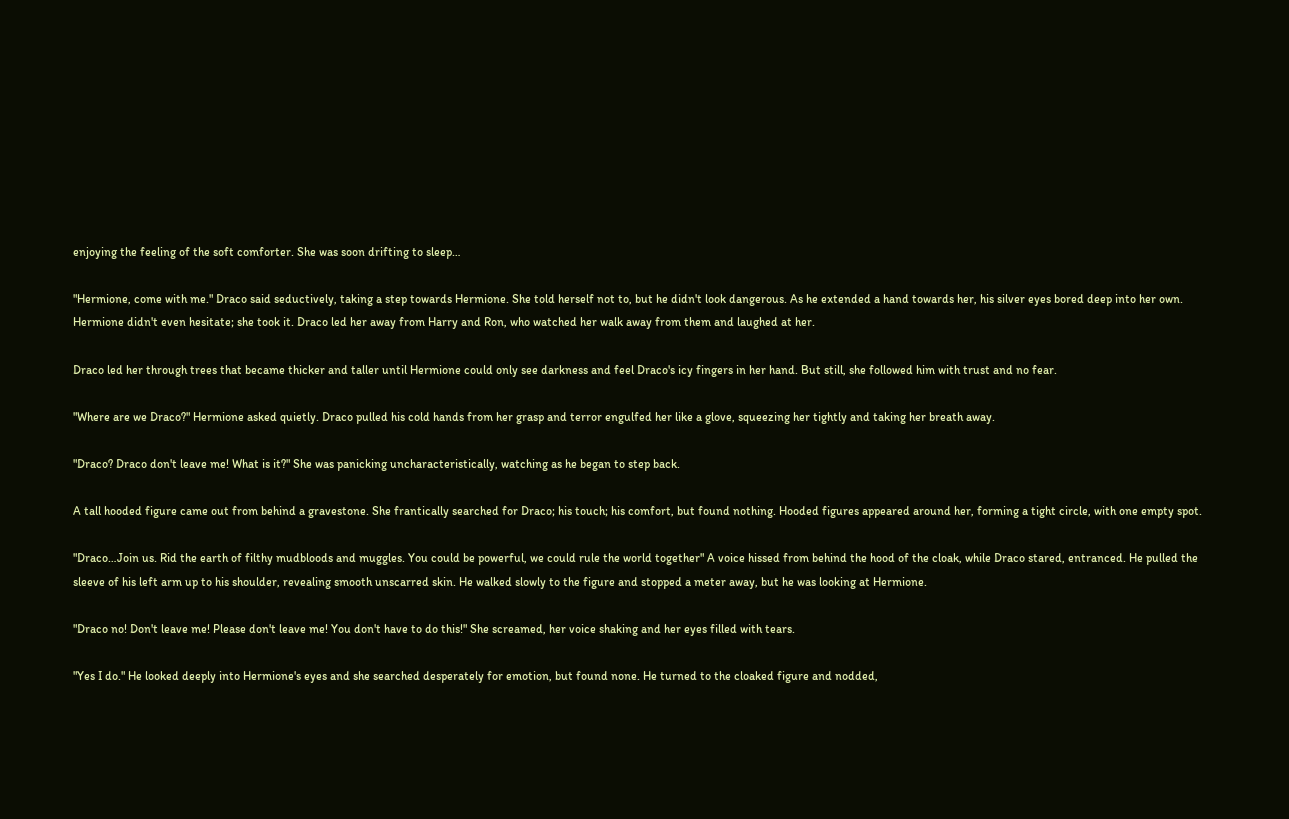enjoying the feeling of the soft comforter. She was soon drifting to sleep…

"Hermione, come with me." Draco said seductively, taking a step towards Hermione. She told herself not to, but he didn't look dangerous. As he extended a hand towards her, his silver eyes bored deep into her own. Hermione didn't even hesitate; she took it. Draco led her away from Harry and Ron, who watched her walk away from them and laughed at her.

Draco led her through trees that became thicker and taller until Hermione could only see darkness and feel Draco's icy fingers in her hand. But still, she followed him with trust and no fear.

"Where are we Draco?" Hermione asked quietly. Draco pulled his cold hands from her grasp and terror engulfed her like a glove, squeezing her tightly and taking her breath away.

"Draco? Draco don't leave me! What is it?" She was panicking uncharacteristically, watching as he began to step back.

A tall hooded figure came out from behind a gravestone. She frantically searched for Draco; his touch; his comfort, but found nothing. Hooded figures appeared around her, forming a tight circle, with one empty spot.

"Draco…Join us. Rid the earth of filthy mudbloods and muggles. You could be powerful, we could rule the world together" A voice hissed from behind the hood of the cloak, while Draco stared, entranced. He pulled the sleeve of his left arm up to his shoulder, revealing smooth unscarred skin. He walked slowly to the figure and stopped a meter away, but he was looking at Hermione.

"Draco no! Don't leave me! Please don't leave me! You don't have to do this!" She screamed, her voice shaking and her eyes filled with tears.

"Yes I do." He looked deeply into Hermione's eyes and she searched desperately for emotion, but found none. He turned to the cloaked figure and nodded,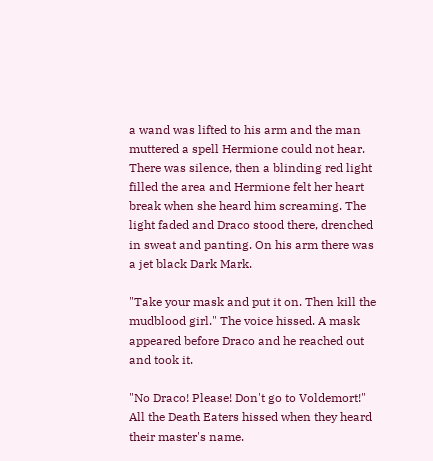a wand was lifted to his arm and the man muttered a spell Hermione could not hear. There was silence, then a blinding red light filled the area and Hermione felt her heart break when she heard him screaming. The light faded and Draco stood there, drenched in sweat and panting. On his arm there was a jet black Dark Mark.

"Take your mask and put it on. Then kill the mudblood girl." The voice hissed. A mask appeared before Draco and he reached out and took it.

"No Draco! Please! Don't go to Voldemort!" All the Death Eaters hissed when they heard their master's name.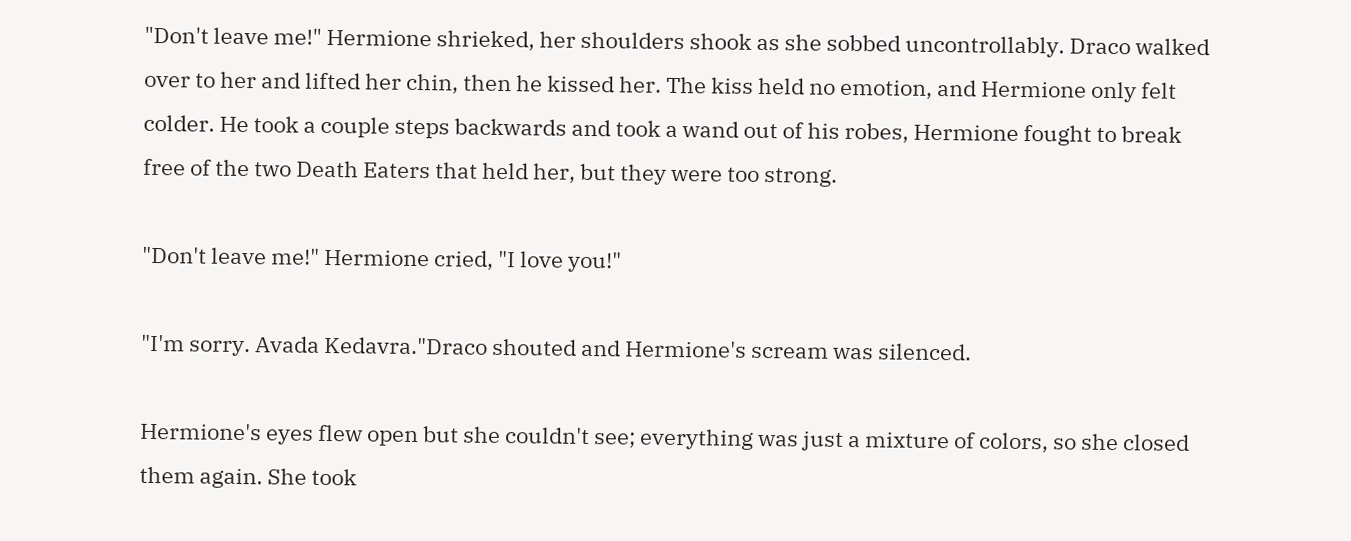"Don't leave me!" Hermione shrieked, her shoulders shook as she sobbed uncontrollably. Draco walked over to her and lifted her chin, then he kissed her. The kiss held no emotion, and Hermione only felt colder. He took a couple steps backwards and took a wand out of his robes, Hermione fought to break free of the two Death Eaters that held her, but they were too strong.

"Don't leave me!" Hermione cried, "I love you!"

"I'm sorry. Avada Kedavra."Draco shouted and Hermione's scream was silenced.

Hermione's eyes flew open but she couldn't see; everything was just a mixture of colors, so she closed them again. She took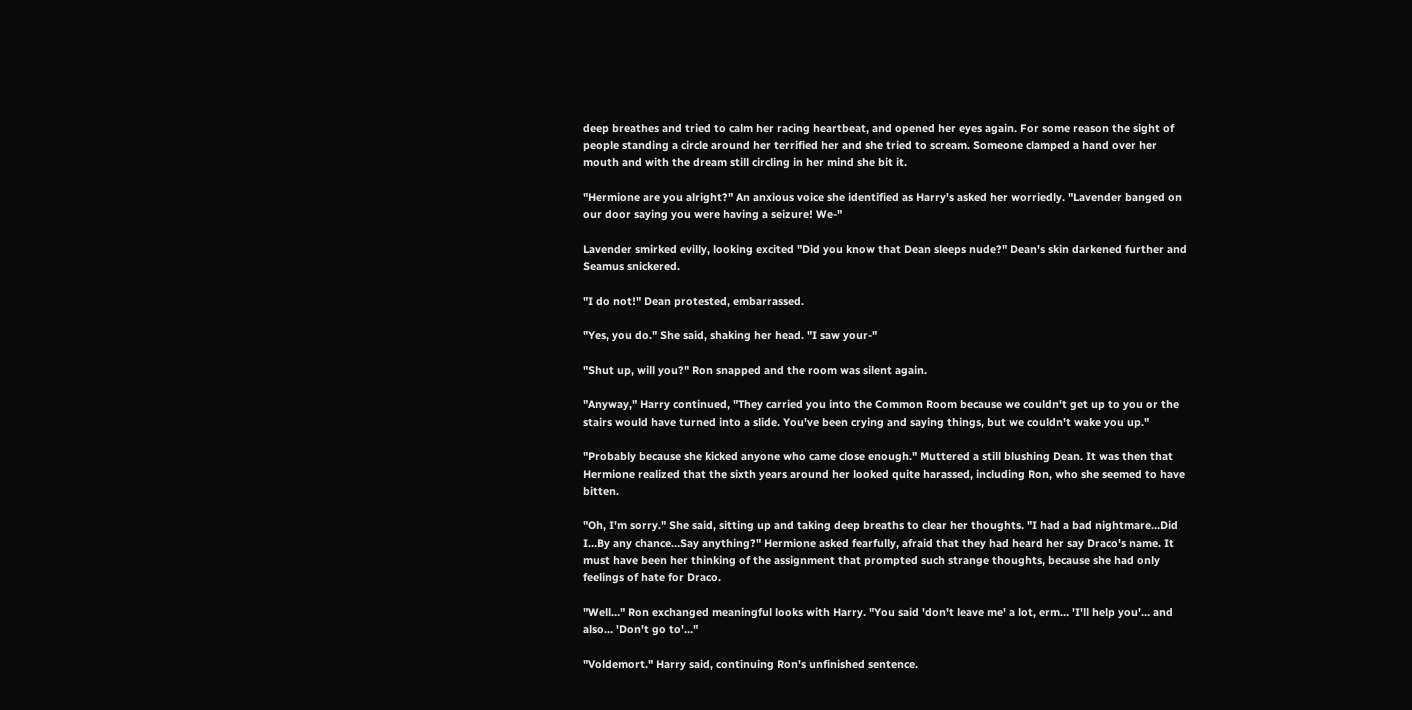deep breathes and tried to calm her racing heartbeat, and opened her eyes again. For some reason the sight of people standing a circle around her terrified her and she tried to scream. Someone clamped a hand over her mouth and with the dream still circling in her mind she bit it.

"Hermione are you alright?" An anxious voice she identified as Harry's asked her worriedly. "Lavender banged on our door saying you were having a seizure! We-"

Lavender smirked evilly, looking excited "Did you know that Dean sleeps nude?" Dean's skin darkened further and Seamus snickered.

"I do not!" Dean protested, embarrassed.

"Yes, you do." She said, shaking her head. "I saw your-"

"Shut up, will you?" Ron snapped and the room was silent again.

"Anyway," Harry continued, "They carried you into the Common Room because we couldn't get up to you or the stairs would have turned into a slide. You've been crying and saying things, but we couldn't wake you up."

"Probably because she kicked anyone who came close enough." Muttered a still blushing Dean. It was then that Hermione realized that the sixth years around her looked quite harassed, including Ron, who she seemed to have bitten.

"Oh, I'm sorry." She said, sitting up and taking deep breaths to clear her thoughts. "I had a bad nightmare…Did I…By any chance…Say anything?" Hermione asked fearfully, afraid that they had heard her say Draco's name. It must have been her thinking of the assignment that prompted such strange thoughts, because she had only feelings of hate for Draco.

"Well…" Ron exchanged meaningful looks with Harry. "You said 'don't leave me' a lot, erm… 'I'll help you'… and also… 'Don't go to'…"

"Voldemort." Harry said, continuing Ron's unfinished sentence.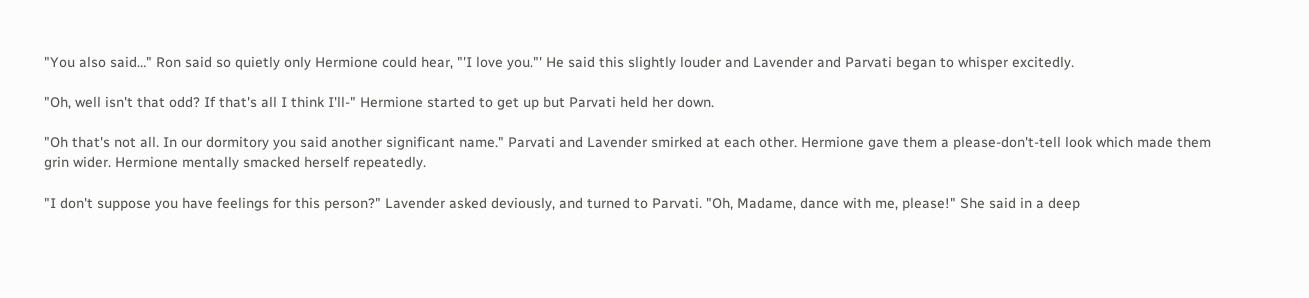"You also said…" Ron said so quietly only Hermione could hear, "'I love you."' He said this slightly louder and Lavender and Parvati began to whisper excitedly.

"Oh, well isn't that odd? If that's all I think I'll-" Hermione started to get up but Parvati held her down.

"Oh that's not all. In our dormitory you said another significant name." Parvati and Lavender smirked at each other. Hermione gave them a please-don't-tell look which made them grin wider. Hermione mentally smacked herself repeatedly.

"I don't suppose you have feelings for this person?" Lavender asked deviously, and turned to Parvati. "Oh, Madame, dance with me, please!" She said in a deep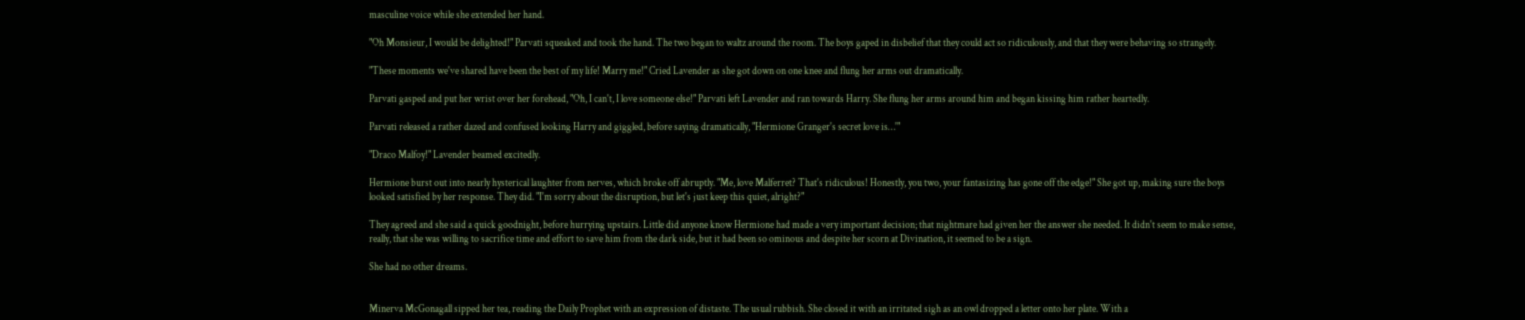masculine voice while she extended her hand.

"Oh Monsieur, I would be delighted!" Parvati squeaked and took the hand. The two began to waltz around the room. The boys gaped in disbelief that they could act so ridiculously, and that they were behaving so strangely.

"These moments we've shared have been the best of my life! Marry me!" Cried Lavender as she got down on one knee and flung her arms out dramatically.

Parvati gasped and put her wrist over her forehead, "Oh, I can't, I love someone else!" Parvati left Lavender and ran towards Harry. She flung her arms around him and began kissing him rather heartedly.

Parvati released a rather dazed and confused looking Harry and giggled, before saying dramatically, "Hermione Granger's secret love is…'"

"Draco Malfoy!" Lavender beamed excitedly.

Hermione burst out into nearly hysterical laughter from nerves, which broke off abruptly. "Me, love Malferret? That's ridiculous! Honestly, you two, your fantasizing has gone off the edge!" She got up, making sure the boys looked satisfied by her response. They did. "I'm sorry about the disruption, but let's just keep this quiet, alright?"

They agreed and she said a quick goodnight, before hurrying upstairs. Little did anyone know Hermione had made a very important decision; that nightmare had given her the answer she needed. It didn't seem to make sense, really, that she was willing to sacrifice time and effort to save him from the dark side, but it had been so ominous and despite her scorn at Divination, it seemed to be a sign.

She had no other dreams.


Minerva McGonagall sipped her tea, reading the Daily Prophet with an expression of distaste. The usual rubbish. She closed it with an irritated sigh as an owl dropped a letter onto her plate. With a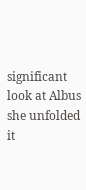significant look at Albus she unfolded it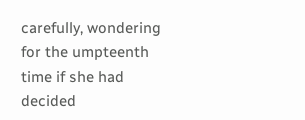carefully, wondering for the umpteenth time if she had decided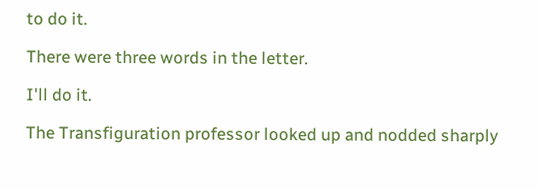to do it.

There were three words in the letter.

I'll do it.

The Transfiguration professor looked up and nodded sharply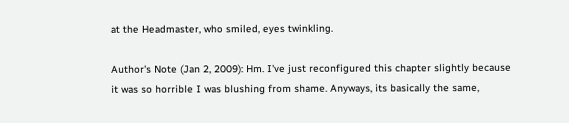at the Headmaster, who smiled, eyes twinkling.

Author's Note (Jan 2, 2009): Hm. I've just reconfigured this chapter slightly because it was so horrible I was blushing from shame. Anyways, its basically the same,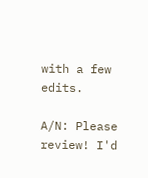with a few edits.

A/N: Please review! I'd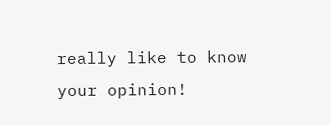really like to know your opinion!